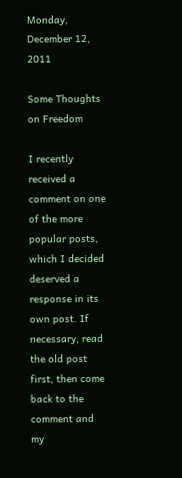Monday, December 12, 2011

Some Thoughts on Freedom

I recently received a comment on one of the more popular posts, which I decided deserved a response in its own post. If necessary, read the old post first, then come back to the comment and my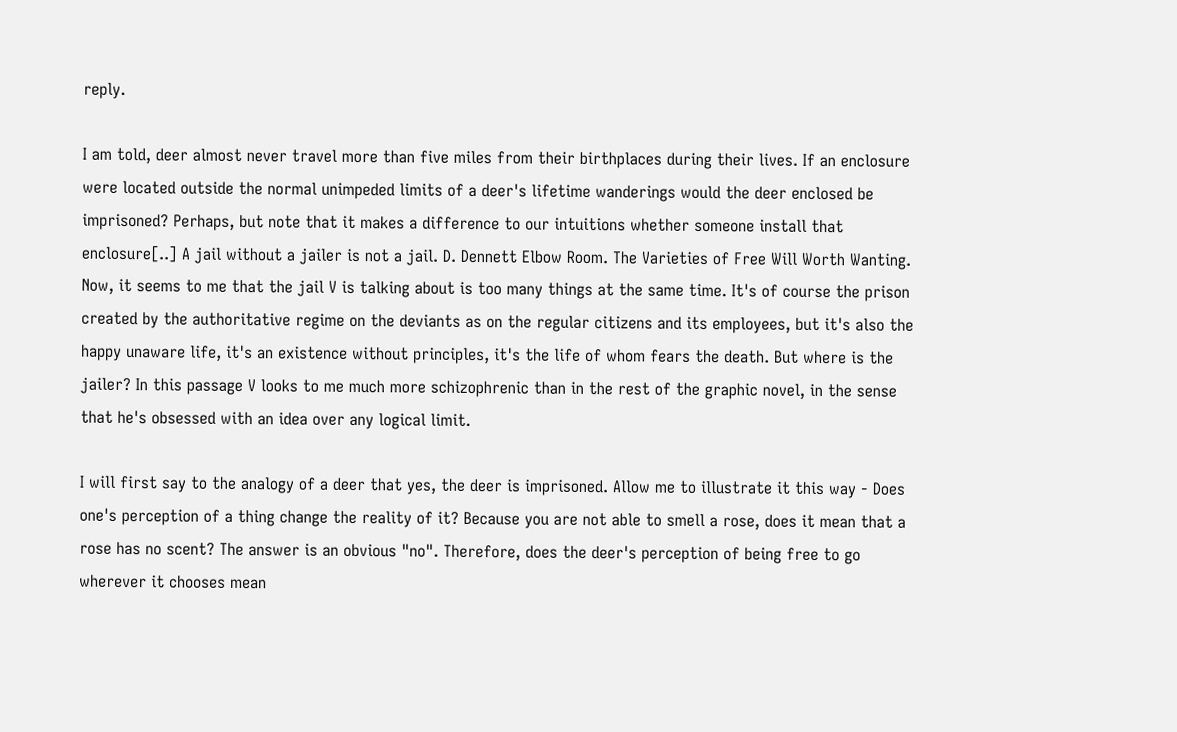reply.

I am told, deer almost never travel more than five miles from their birthplaces during their lives. If an enclosure were located outside the normal unimpeded limits of a deer's lifetime wanderings would the deer enclosed be imprisoned? Perhaps, but note that it makes a difference to our intuitions whether someone install that enclosure[..] A jail without a jailer is not a jail. D. Dennett Elbow Room. The Varieties of Free Will Worth Wanting. Now, it seems to me that the jail V is talking about is too many things at the same time. It's of course the prison created by the authoritative regime on the deviants as on the regular citizens and its employees, but it's also the happy unaware life, it's an existence without principles, it's the life of whom fears the death. But where is the jailer? In this passage V looks to me much more schizophrenic than in the rest of the graphic novel, in the sense that he's obsessed with an idea over any logical limit.

I will first say to the analogy of a deer that yes, the deer is imprisoned. Allow me to illustrate it this way - Does one's perception of a thing change the reality of it? Because you are not able to smell a rose, does it mean that a rose has no scent? The answer is an obvious "no". Therefore, does the deer's perception of being free to go wherever it chooses mean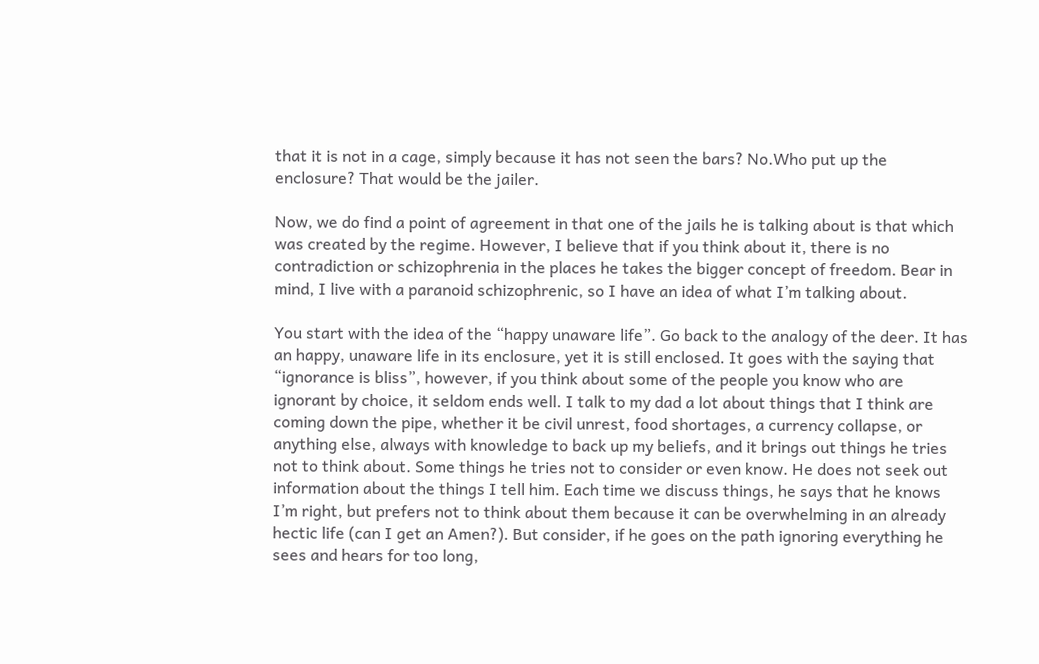that it is not in a cage, simply because it has not seen the bars? No.Who put up the enclosure? That would be the jailer.

Now, we do find a point of agreement in that one of the jails he is talking about is that which was created by the regime. However, I believe that if you think about it, there is no contradiction or schizophrenia in the places he takes the bigger concept of freedom. Bear in mind, I live with a paranoid schizophrenic, so I have an idea of what I’m talking about.

You start with the idea of the “happy unaware life”. Go back to the analogy of the deer. It has an happy, unaware life in its enclosure, yet it is still enclosed. It goes with the saying that “ignorance is bliss”, however, if you think about some of the people you know who are ignorant by choice, it seldom ends well. I talk to my dad a lot about things that I think are coming down the pipe, whether it be civil unrest, food shortages, a currency collapse, or anything else, always with knowledge to back up my beliefs, and it brings out things he tries not to think about. Some things he tries not to consider or even know. He does not seek out information about the things I tell him. Each time we discuss things, he says that he knows I’m right, but prefers not to think about them because it can be overwhelming in an already hectic life (can I get an Amen?). But consider, if he goes on the path ignoring everything he sees and hears for too long,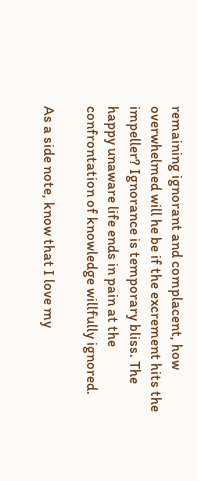remaining ignorant and complacent, how overwhelmed will he be if the excrement hits the impeller? Ignorance is temporary bliss. The happy unaware life ends in pain at the confrontation of knowledge willfully ignored.

As a side note, know that I love my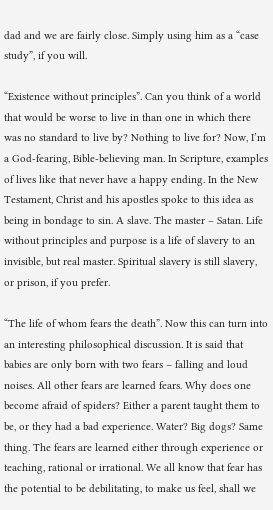dad and we are fairly close. Simply using him as a “case study”, if you will.

“Existence without principles”. Can you think of a world that would be worse to live in than one in which there was no standard to live by? Nothing to live for? Now, I’m a God-fearing, Bible-believing man. In Scripture, examples of lives like that never have a happy ending. In the New Testament, Christ and his apostles spoke to this idea as being in bondage to sin. A slave. The master – Satan. Life without principles and purpose is a life of slavery to an invisible, but real master. Spiritual slavery is still slavery, or prison, if you prefer.

“The life of whom fears the death”. Now this can turn into an interesting philosophical discussion. It is said that babies are only born with two fears – falling and loud noises. All other fears are learned fears. Why does one become afraid of spiders? Either a parent taught them to be, or they had a bad experience. Water? Big dogs? Same thing. The fears are learned either through experience or teaching, rational or irrational. We all know that fear has the potential to be debilitating, to make us feel, shall we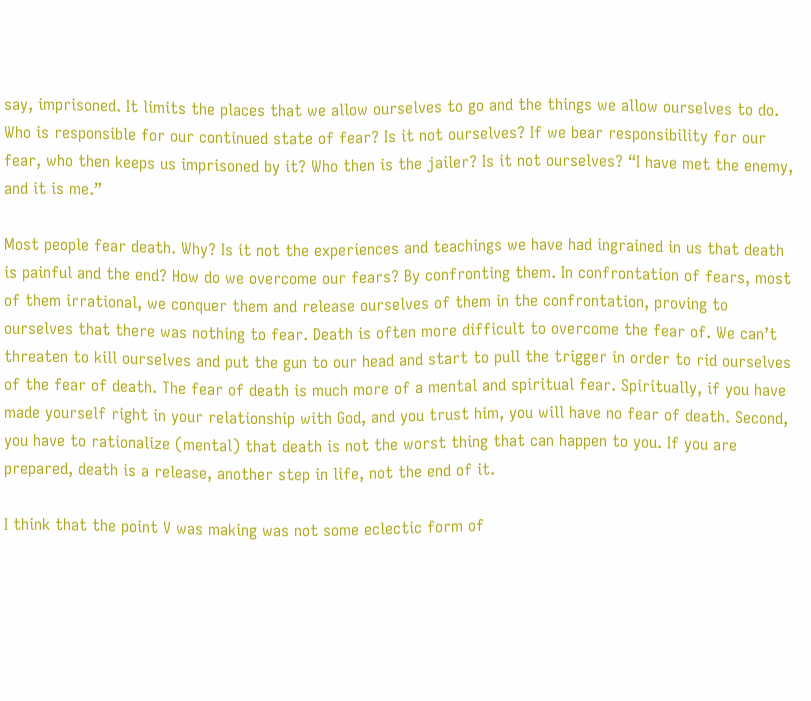say, imprisoned. It limits the places that we allow ourselves to go and the things we allow ourselves to do. Who is responsible for our continued state of fear? Is it not ourselves? If we bear responsibility for our fear, who then keeps us imprisoned by it? Who then is the jailer? Is it not ourselves? “I have met the enemy, and it is me.”

Most people fear death. Why? Is it not the experiences and teachings we have had ingrained in us that death is painful and the end? How do we overcome our fears? By confronting them. In confrontation of fears, most of them irrational, we conquer them and release ourselves of them in the confrontation, proving to ourselves that there was nothing to fear. Death is often more difficult to overcome the fear of. We can’t threaten to kill ourselves and put the gun to our head and start to pull the trigger in order to rid ourselves of the fear of death. The fear of death is much more of a mental and spiritual fear. Spiritually, if you have made yourself right in your relationship with God, and you trust him, you will have no fear of death. Second, you have to rationalize (mental) that death is not the worst thing that can happen to you. If you are prepared, death is a release, another step in life, not the end of it.

I think that the point V was making was not some eclectic form of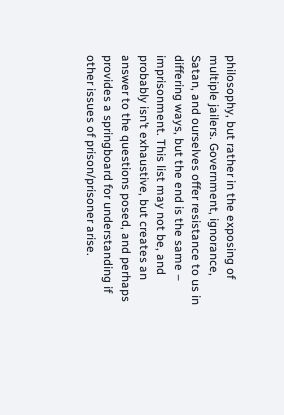philosophy, but rather in the exposing of multiple jailers. Government, ignorance, Satan, and ourselves offer resistance to us in differing ways, but the end is the same – imprisonment. This list may not be, and probably isn’t exhaustive, but creates an answer to the questions posed, and perhaps provides a springboard for understanding if other issues of prison/prisoner arise.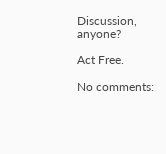Discussion, anyone?

Act Free.

No comments: